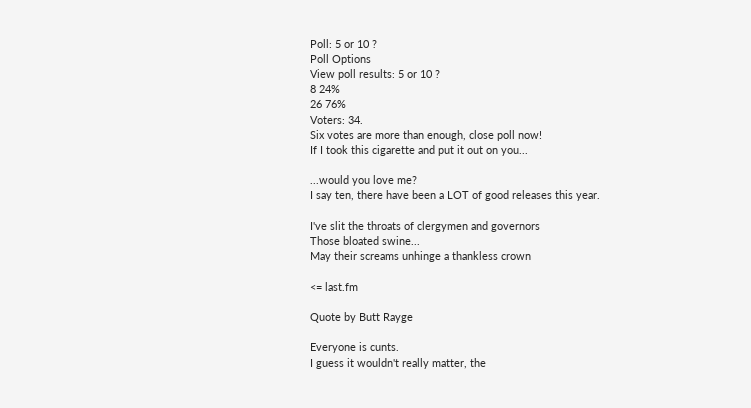Poll: 5 or 10 ?
Poll Options
View poll results: 5 or 10 ?
8 24%
26 76%
Voters: 34.
Six votes are more than enough, close poll now!
If I took this cigarette and put it out on you...

...would you love me?
I say ten, there have been a LOT of good releases this year.

I've slit the throats of clergymen and governors
Those bloated swine...
May their screams unhinge a thankless crown

<= last.fm

Quote by Butt Rayge

Everyone is cunts.
I guess it wouldn't really matter, the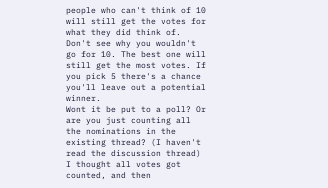people who can't think of 10 will still get the votes for what they did think of.
Don't see why you wouldn't go for 10. The best one will still get the most votes. If you pick 5 there's a chance you'll leave out a potential winner.
Wont it be put to a poll? Or are you just counting all the nominations in the existing thread? (I haven't read the discussion thread)
I thought all votes got counted, and then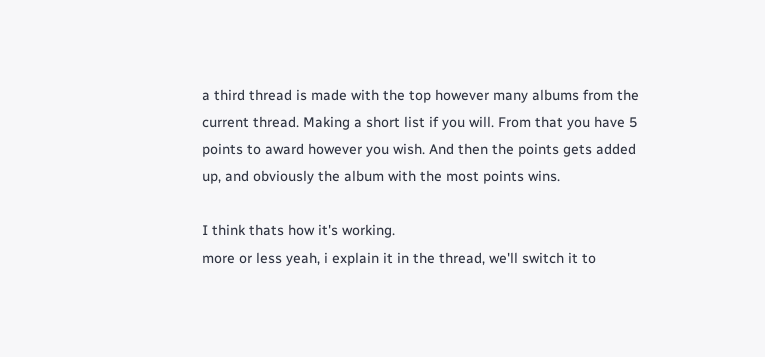a third thread is made with the top however many albums from the current thread. Making a short list if you will. From that you have 5 points to award however you wish. And then the points gets added up, and obviously the album with the most points wins.

I think thats how it's working.
more or less yeah, i explain it in the thread, we'll switch it to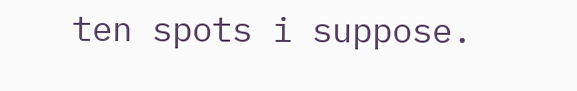ten spots i suppose.